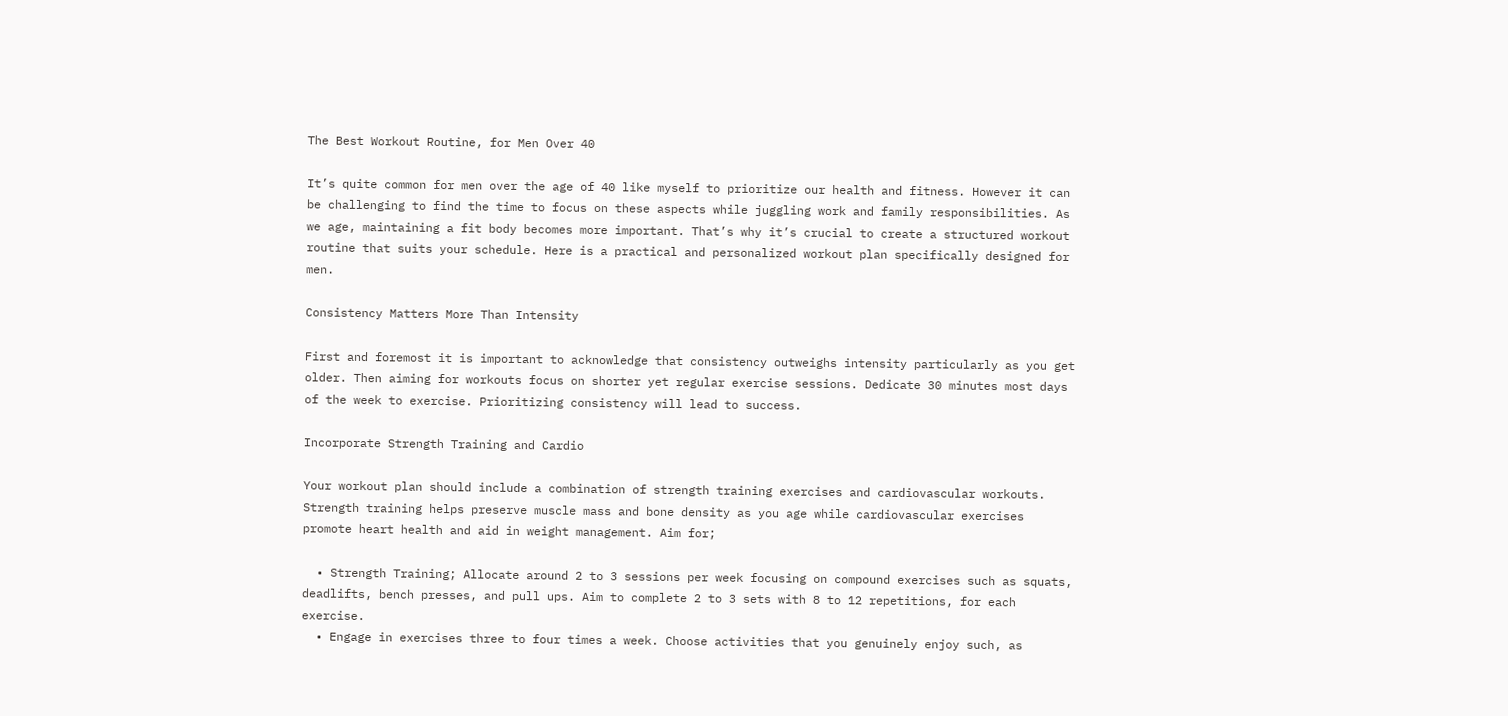The Best Workout Routine, for Men Over 40

It’s quite common for men over the age of 40 like myself to prioritize our health and fitness. However it can be challenging to find the time to focus on these aspects while juggling work and family responsibilities. As we age, maintaining a fit body becomes more important. That’s why it’s crucial to create a structured workout routine that suits your schedule. Here is a practical and personalized workout plan specifically designed for men.

Consistency Matters More Than Intensity

First and foremost it is important to acknowledge that consistency outweighs intensity particularly as you get older. Then aiming for workouts focus on shorter yet regular exercise sessions. Dedicate 30 minutes most days of the week to exercise. Prioritizing consistency will lead to success.

Incorporate Strength Training and Cardio

Your workout plan should include a combination of strength training exercises and cardiovascular workouts. Strength training helps preserve muscle mass and bone density as you age while cardiovascular exercises promote heart health and aid in weight management. Aim for;

  • Strength Training; Allocate around 2 to 3 sessions per week focusing on compound exercises such as squats, deadlifts, bench presses, and pull ups. Aim to complete 2 to 3 sets with 8 to 12 repetitions, for each exercise.
  • Engage in exercises three to four times a week. Choose activities that you genuinely enjoy such, as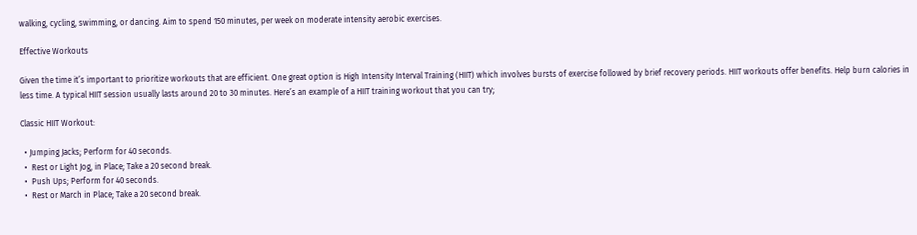walking, cycling, swimming, or dancing. Aim to spend 150 minutes, per week on moderate intensity aerobic exercises.

Effective Workouts

Given the time it’s important to prioritize workouts that are efficient. One great option is High Intensity Interval Training (HIIT) which involves bursts of exercise followed by brief recovery periods. HIIT workouts offer benefits. Help burn calories in less time. A typical HIIT session usually lasts around 20 to 30 minutes. Here’s an example of a HIIT training workout that you can try;

Classic HIIT Workout:

  • Jumping Jacks; Perform for 40 seconds.
  •  Rest or Light Jog, in Place; Take a 20 second break.
  •  Push Ups; Perform for 40 seconds.
  •  Rest or March in Place; Take a 20 second break.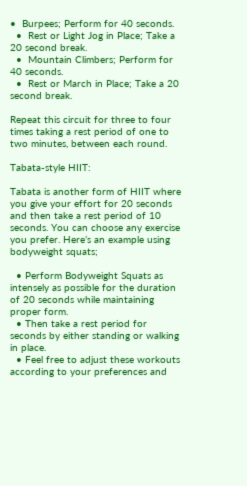•  Burpees; Perform for 40 seconds.
  •  Rest or Light Jog in Place; Take a 20 second break.
  •  Mountain Climbers; Perform for 40 seconds.
  •  Rest or March in Place; Take a 20 second break.

Repeat this circuit for three to four times taking a rest period of one to two minutes, between each round.

Tabata-style HIIT:

Tabata is another form of HIIT where you give your effort for 20 seconds and then take a rest period of 10 seconds. You can choose any exercise you prefer. Here’s an example using bodyweight squats;

  • Perform Bodyweight Squats as intensely as possible for the duration of 20 seconds while maintaining proper form.
  • Then take a rest period for seconds by either standing or walking in place.
  • Feel free to adjust these workouts according to your preferences and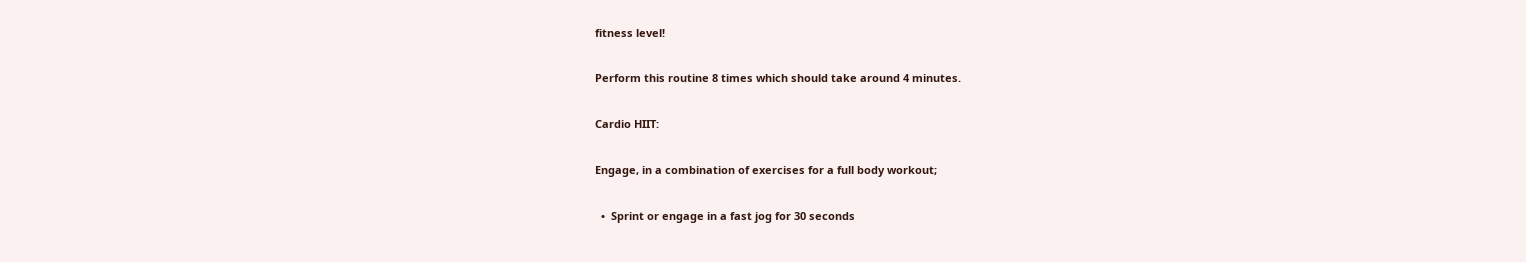fitness level!

Perform this routine 8 times which should take around 4 minutes.

Cardio HIIT:

Engage, in a combination of exercises for a full body workout;

  •  Sprint or engage in a fast jog for 30 seconds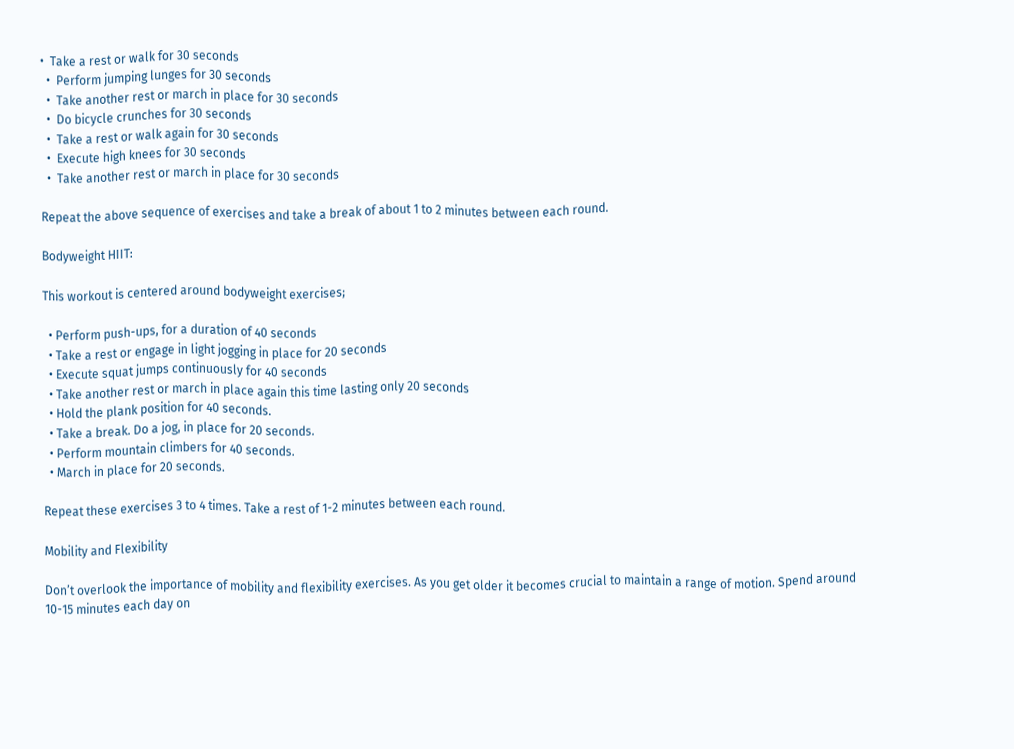•  Take a rest or walk for 30 seconds
  •  Perform jumping lunges for 30 seconds
  •  Take another rest or march in place for 30 seconds
  •  Do bicycle crunches for 30 seconds
  •  Take a rest or walk again for 30 seconds
  •  Execute high knees for 30 seconds
  •  Take another rest or march in place for 30 seconds

Repeat the above sequence of exercises and take a break of about 1 to 2 minutes between each round.

Bodyweight HIIT:

This workout is centered around bodyweight exercises;

  • Perform push-ups, for a duration of 40 seconds
  • Take a rest or engage in light jogging in place for 20 seconds
  • Execute squat jumps continuously for 40 seconds
  • Take another rest or march in place again this time lasting only 20 seconds
  • Hold the plank position for 40 seconds.
  • Take a break. Do a jog, in place for 20 seconds.
  • Perform mountain climbers for 40 seconds.
  • March in place for 20 seconds.

Repeat these exercises 3 to 4 times. Take a rest of 1-2 minutes between each round.

Mobility and Flexibility

Don’t overlook the importance of mobility and flexibility exercises. As you get older it becomes crucial to maintain a range of motion. Spend around 10-15 minutes each day on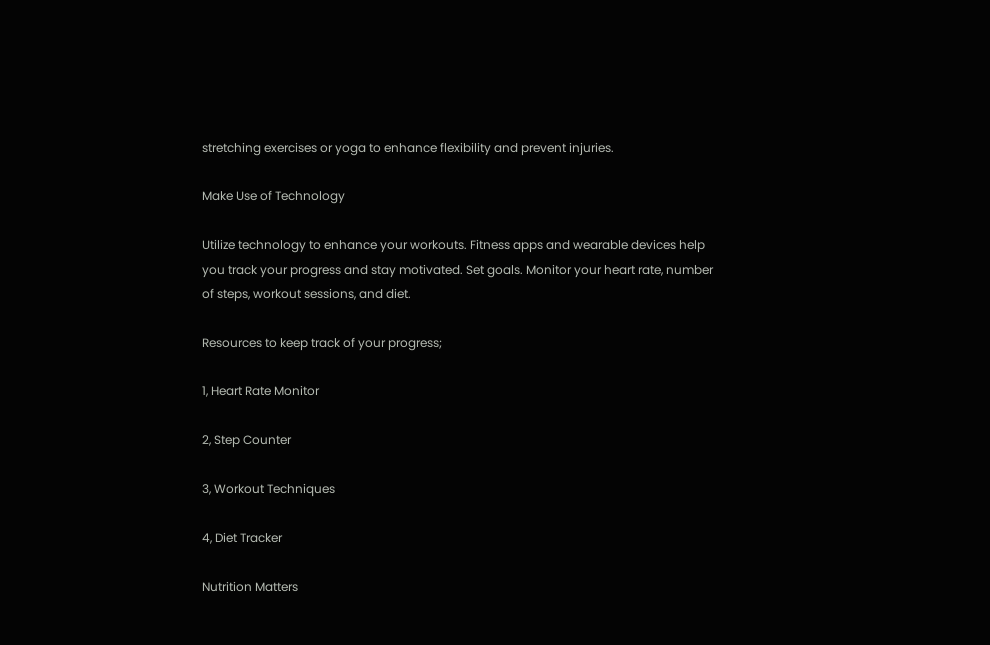stretching exercises or yoga to enhance flexibility and prevent injuries.

Make Use of Technology

Utilize technology to enhance your workouts. Fitness apps and wearable devices help you track your progress and stay motivated. Set goals. Monitor your heart rate, number of steps, workout sessions, and diet.

Resources to keep track of your progress;

1, Heart Rate Monitor

2, Step Counter

3, Workout Techniques

4, Diet Tracker

Nutrition Matters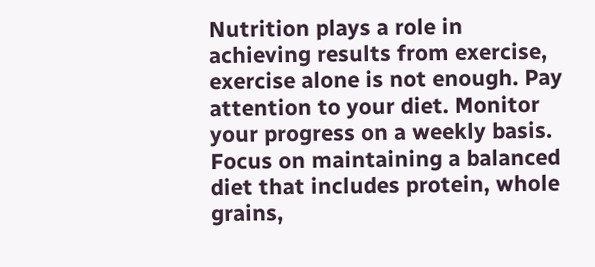Nutrition plays a role in achieving results from exercise, exercise alone is not enough. Pay attention to your diet. Monitor your progress on a weekly basis. Focus on maintaining a balanced diet that includes protein, whole grains,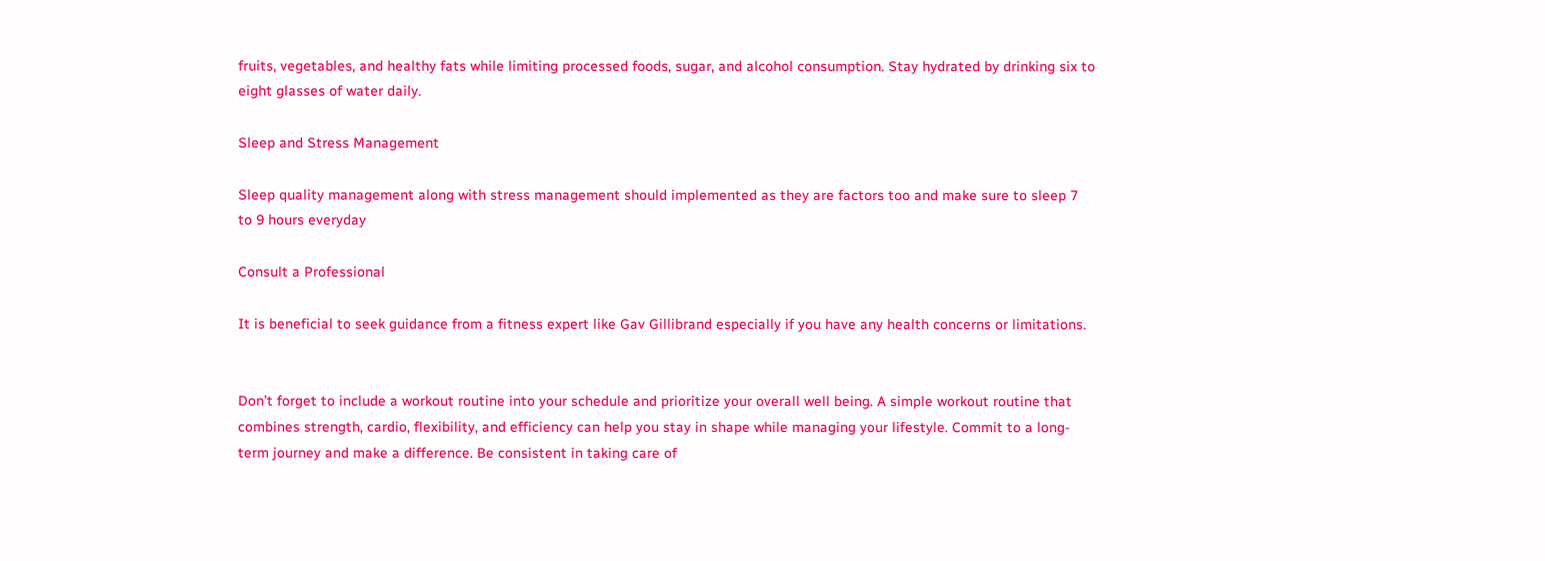fruits, vegetables, and healthy fats while limiting processed foods, sugar, and alcohol consumption. Stay hydrated by drinking six to eight glasses of water daily.

Sleep and Stress Management

Sleep quality management along with stress management should implemented as they are factors too and make sure to sleep 7 to 9 hours everyday

Consult a Professional

It is beneficial to seek guidance from a fitness expert like Gav Gillibrand especially if you have any health concerns or limitations.


Don’t forget to include a workout routine into your schedule and prioritize your overall well being. A simple workout routine that combines strength, cardio, flexibility, and efficiency can help you stay in shape while managing your lifestyle. Commit to a long-term journey and make a difference. Be consistent in taking care of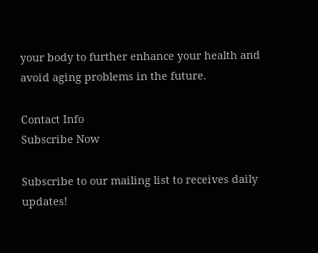your body to further enhance your health and avoid aging problems in the future.

Contact Info
Subscribe Now

Subscribe to our mailing list to receives daily updates!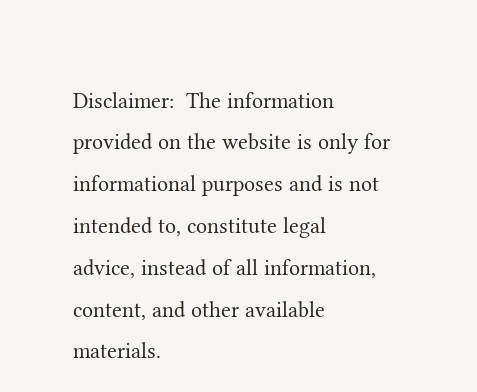Disclaimer:  The information provided on the website is only for informational purposes and is not intended to, constitute legal advice, instead of all information, content, and other available materials.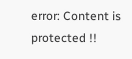error: Content is protected !!